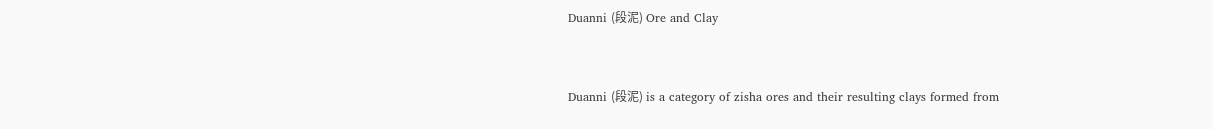Duanni (段泥) Ore and Clay


Duanni (段泥) is a category of zisha ores and their resulting clays formed from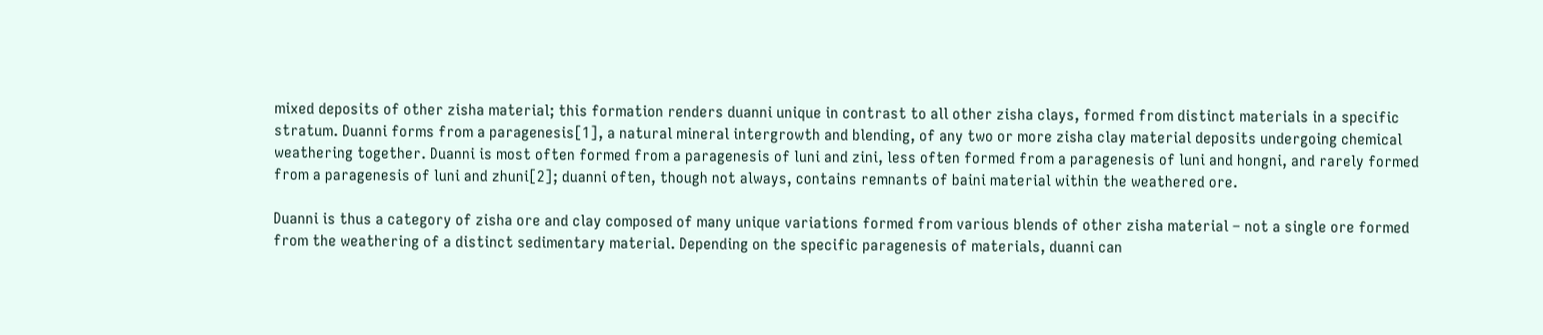mixed deposits of other zisha material; this formation renders duanni unique in contrast to all other zisha clays, formed from distinct materials in a specific stratum. Duanni forms from a paragenesis[1], a natural mineral intergrowth and blending, of any two or more zisha clay material deposits undergoing chemical weathering together. Duanni is most often formed from a paragenesis of luni and zini, less often formed from a paragenesis of luni and hongni, and rarely formed from a paragenesis of luni and zhuni[2]; duanni often, though not always, contains remnants of baini material within the weathered ore.

Duanni is thus a category of zisha ore and clay composed of many unique variations formed from various blends of other zisha material – not a single ore formed from the weathering of a distinct sedimentary material. Depending on the specific paragenesis of materials, duanni can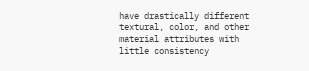have drastically different textural, color, and other material attributes with little consistency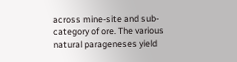across mine-site and sub-category of ore. The various natural parageneses yield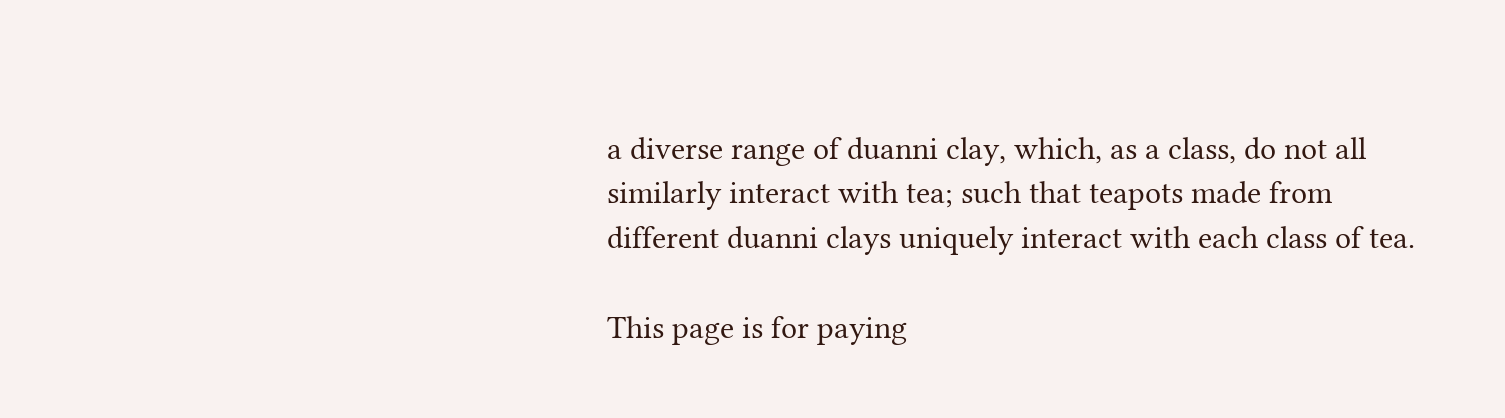a diverse range of duanni clay, which, as a class, do not all similarly interact with tea; such that teapots made from different duanni clays uniquely interact with each class of tea.

This page is for paying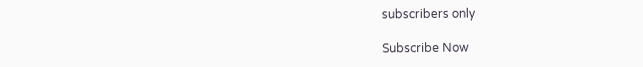subscribers only

Subscribe Now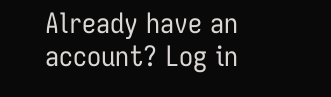Already have an account? Log in